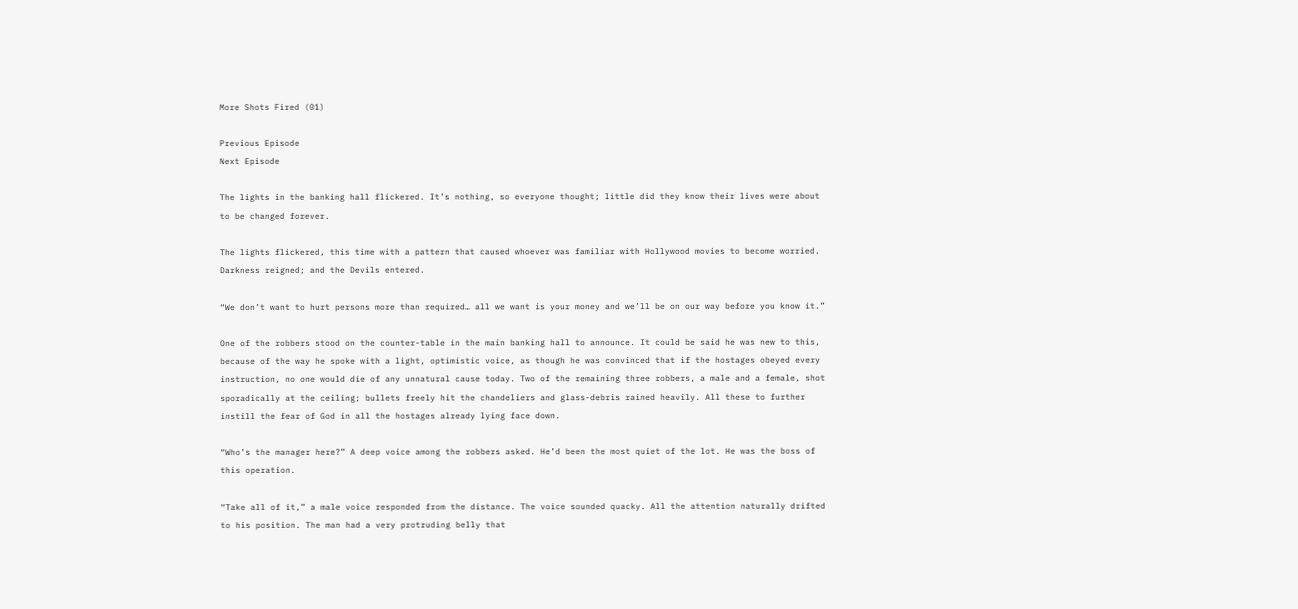More Shots Fired (01)

Previous Episode
Next Episode

The lights in the banking hall flickered. It’s nothing, so everyone thought; little did they know their lives were about to be changed forever.

The lights flickered, this time with a pattern that caused whoever was familiar with Hollywood movies to become worried. Darkness reigned; and the Devils entered.

“We don’t want to hurt persons more than required… all we want is your money and we’ll be on our way before you know it.”

One of the robbers stood on the counter-table in the main banking hall to announce. It could be said he was new to this, because of the way he spoke with a light, optimistic voice, as though he was convinced that if the hostages obeyed every instruction, no one would die of any unnatural cause today. Two of the remaining three robbers, a male and a female, shot sporadically at the ceiling; bullets freely hit the chandeliers and glass-debris rained heavily. All these to further instill the fear of God in all the hostages already lying face down.

“Who’s the manager here?” A deep voice among the robbers asked. He’d been the most quiet of the lot. He was the boss of this operation.

“Take all of it,” a male voice responded from the distance. The voice sounded quacky. All the attention naturally drifted to his position. The man had a very protruding belly that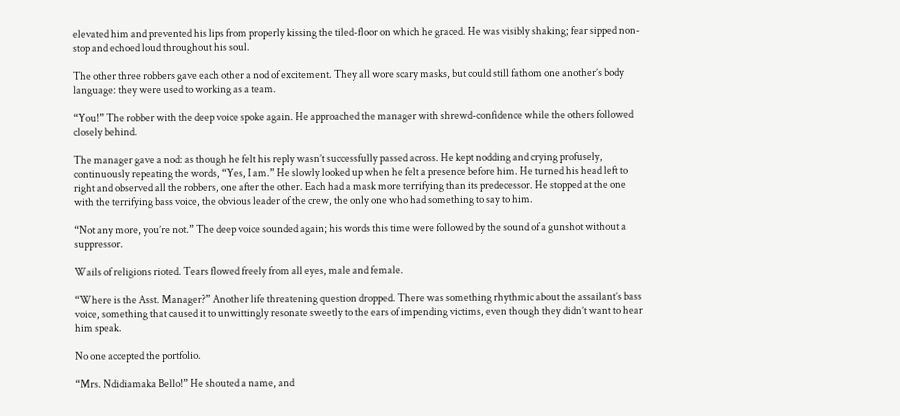elevated him and prevented his lips from properly kissing the tiled-floor on which he graced. He was visibly shaking; fear sipped non-stop and echoed loud throughout his soul.

The other three robbers gave each other a nod of excitement. They all wore scary masks, but could still fathom one another’s body language: they were used to working as a team.

“You!” The robber with the deep voice spoke again. He approached the manager with shrewd-confidence while the others followed closely behind.

The manager gave a nod: as though he felt his reply wasn’t successfully passed across. He kept nodding and crying profusely, continuously repeating the words, “Yes, I am.” He slowly looked up when he felt a presence before him. He turned his head left to right and observed all the robbers, one after the other. Each had a mask more terrifying than its predecessor. He stopped at the one with the terrifying bass voice, the obvious leader of the crew, the only one who had something to say to him.

“Not any more, you’re not.” The deep voice sounded again; his words this time were followed by the sound of a gunshot without a suppressor.

Wails of religions rioted. Tears flowed freely from all eyes, male and female.

“Where is the Asst. Manager?” Another life threatening question dropped. There was something rhythmic about the assailant’s bass voice, something that caused it to unwittingly resonate sweetly to the ears of impending victims, even though they didn’t want to hear him speak.

No one accepted the portfolio.

“Mrs. Ndidiamaka Bello!” He shouted a name, and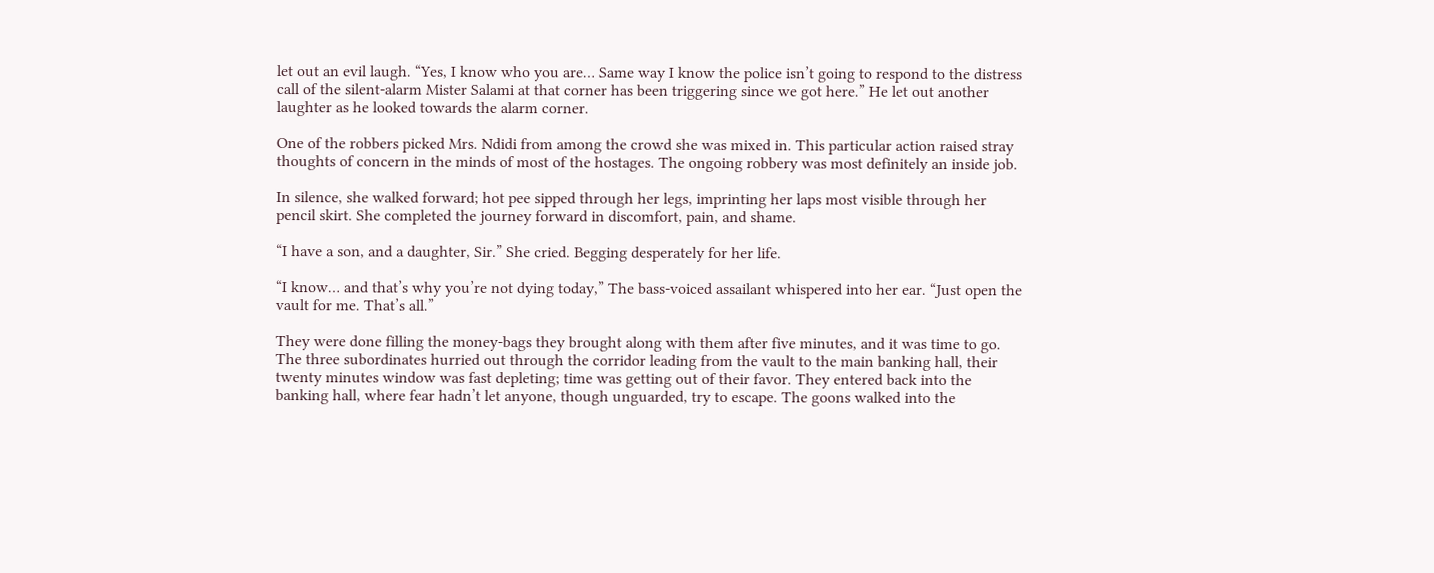let out an evil laugh. “Yes, I know who you are… Same way I know the police isn’t going to respond to the distress call of the silent-alarm Mister Salami at that corner has been triggering since we got here.” He let out another laughter as he looked towards the alarm corner.

One of the robbers picked Mrs. Ndidi from among the crowd she was mixed in. This particular action raised stray thoughts of concern in the minds of most of the hostages. The ongoing robbery was most definitely an inside job.

In silence, she walked forward; hot pee sipped through her legs, imprinting her laps most visible through her pencil skirt. She completed the journey forward in discomfort, pain, and shame.

“I have a son, and a daughter, Sir.” She cried. Begging desperately for her life.

“I know… and that’s why you’re not dying today,” The bass-voiced assailant whispered into her ear. “Just open the vault for me. That’s all.”

They were done filling the money-bags they brought along with them after five minutes, and it was time to go. The three subordinates hurried out through the corridor leading from the vault to the main banking hall, their twenty minutes window was fast depleting; time was getting out of their favor. They entered back into the banking hall, where fear hadn’t let anyone, though unguarded, try to escape. The goons walked into the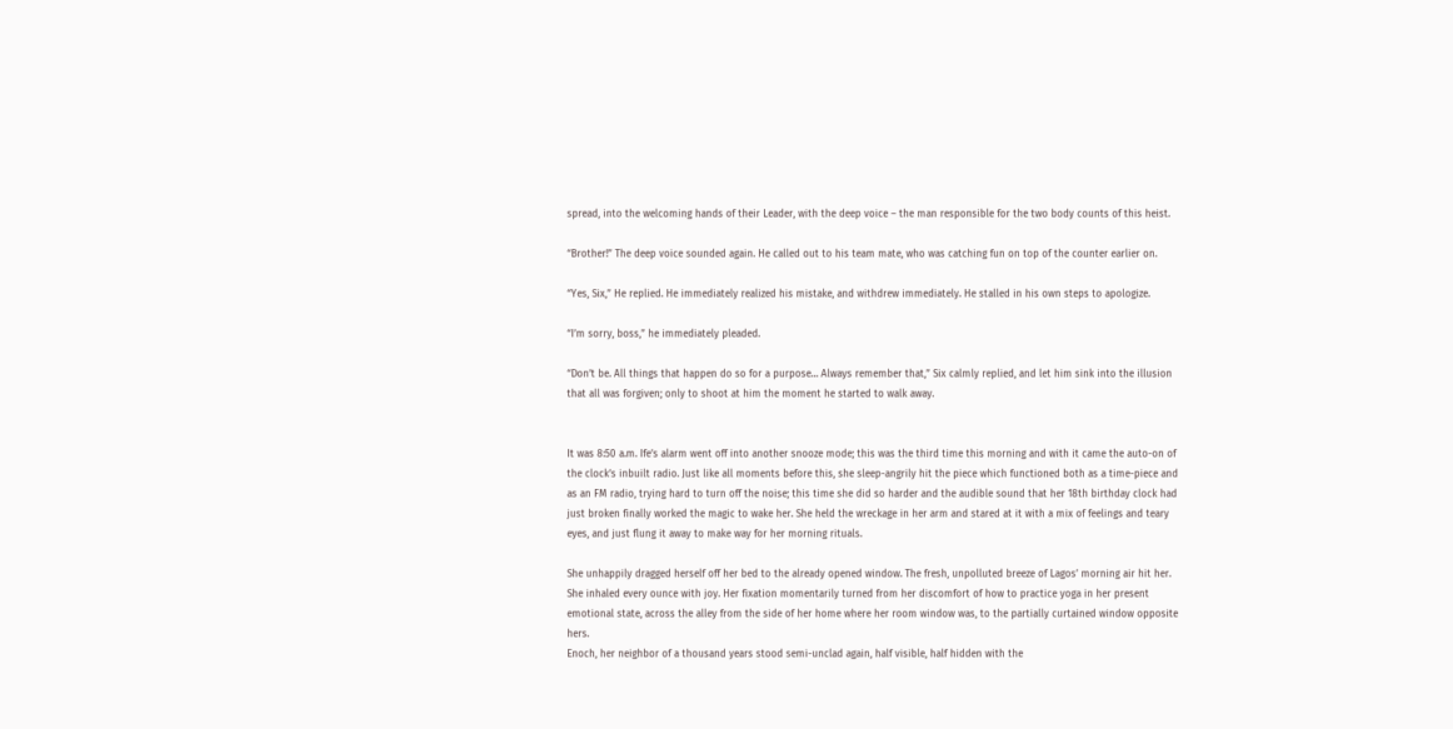spread, into the welcoming hands of their Leader, with the deep voice – the man responsible for the two body counts of this heist.

“Brother!” The deep voice sounded again. He called out to his team mate, who was catching fun on top of the counter earlier on.

“Yes, Six,” He replied. He immediately realized his mistake, and withdrew immediately. He stalled in his own steps to apologize.

“I’m sorry, boss,” he immediately pleaded.

“Don’t be. All things that happen do so for a purpose… Always remember that,” Six calmly replied, and let him sink into the illusion that all was forgiven; only to shoot at him the moment he started to walk away.


It was 8:50 a.m. Ife’s alarm went off into another snooze mode; this was the third time this morning and with it came the auto-on of the clock’s inbuilt radio. Just like all moments before this, she sleep-angrily hit the piece which functioned both as a time-piece and as an FM radio, trying hard to turn off the noise; this time she did so harder and the audible sound that her 18th birthday clock had just broken finally worked the magic to wake her. She held the wreckage in her arm and stared at it with a mix of feelings and teary eyes, and just flung it away to make way for her morning rituals.

She unhappily dragged herself off her bed to the already opened window. The fresh, unpolluted breeze of Lagos’ morning air hit her. She inhaled every ounce with joy. Her fixation momentarily turned from her discomfort of how to practice yoga in her present emotional state, across the alley from the side of her home where her room window was, to the partially curtained window opposite hers.
Enoch, her neighbor of a thousand years stood semi-unclad again, half visible, half hidden with the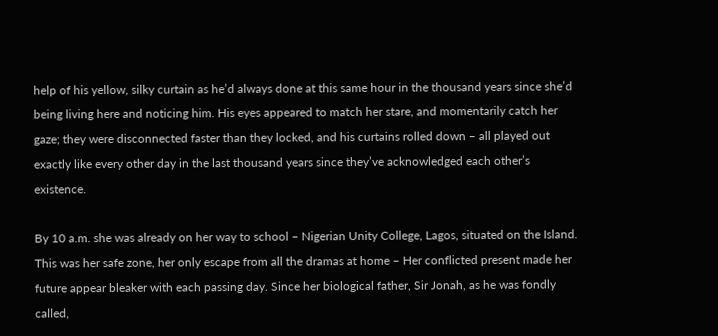help of his yellow, silky curtain as he’d always done at this same hour in the thousand years since she’d being living here and noticing him. His eyes appeared to match her stare, and momentarily catch her gaze; they were disconnected faster than they locked, and his curtains rolled down – all played out exactly like every other day in the last thousand years since they’ve acknowledged each other’s existence.

By 10 a.m. she was already on her way to school – Nigerian Unity College, Lagos, situated on the Island. This was her safe zone, her only escape from all the dramas at home – Her conflicted present made her future appear bleaker with each passing day. Since her biological father, Sir Jonah, as he was fondly called,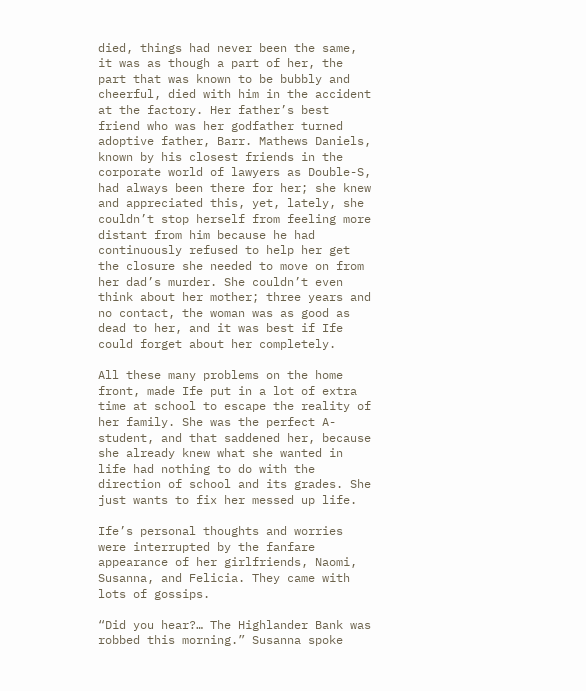died, things had never been the same, it was as though a part of her, the part that was known to be bubbly and cheerful, died with him in the accident at the factory. Her father’s best friend who was her godfather turned adoptive father, Barr. Mathews Daniels, known by his closest friends in the corporate world of lawyers as Double-S, had always been there for her; she knew and appreciated this, yet, lately, she couldn’t stop herself from feeling more distant from him because he had continuously refused to help her get the closure she needed to move on from her dad’s murder. She couldn’t even think about her mother; three years and no contact, the woman was as good as dead to her, and it was best if Ife could forget about her completely.

All these many problems on the home front, made Ife put in a lot of extra time at school to escape the reality of her family. She was the perfect A-student, and that saddened her, because she already knew what she wanted in life had nothing to do with the direction of school and its grades. She just wants to fix her messed up life.

Ife’s personal thoughts and worries were interrupted by the fanfare appearance of her girlfriends, Naomi, Susanna, and Felicia. They came with lots of gossips.

“Did you hear?… The Highlander Bank was robbed this morning.” Susanna spoke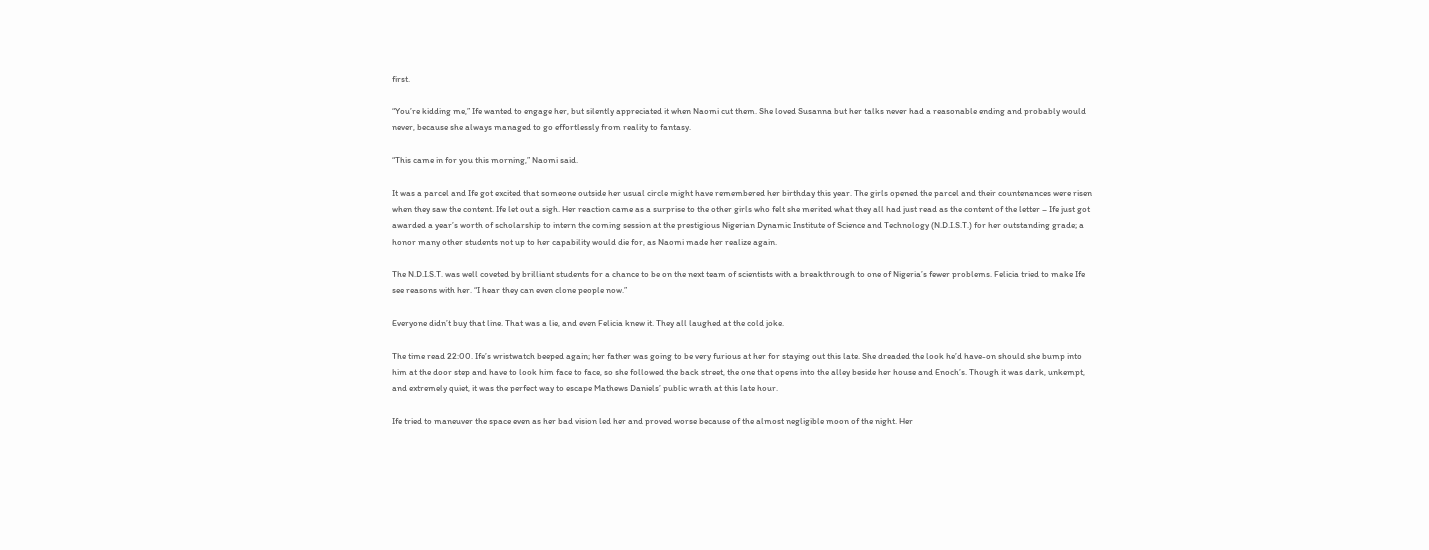first.

“You’re kidding me,” Ife wanted to engage her, but silently appreciated it when Naomi cut them. She loved Susanna but her talks never had a reasonable ending and probably would never, because she always managed to go effortlessly from reality to fantasy.

“This came in for you this morning,” Naomi said.

It was a parcel and Ife got excited that someone outside her usual circle might have remembered her birthday this year. The girls opened the parcel and their countenances were risen when they saw the content. Ife let out a sigh. Her reaction came as a surprise to the other girls who felt she merited what they all had just read as the content of the letter – Ife just got awarded a year’s worth of scholarship to intern the coming session at the prestigious Nigerian Dynamic Institute of Science and Technology (N.D.I.S.T.) for her outstanding grade; a honor many other students not up to her capability would die for, as Naomi made her realize again.

The N.D.I.S.T. was well coveted by brilliant students for a chance to be on the next team of scientists with a breakthrough to one of Nigeria’s fewer problems. Felicia tried to make Ife see reasons with her. “I hear they can even clone people now.”

Everyone didn’t buy that line. That was a lie, and even Felicia knew it. They all laughed at the cold joke.

The time read 22:00. Ife’s wristwatch beeped again; her father was going to be very furious at her for staying out this late. She dreaded the look he’d have-on should she bump into him at the door step and have to look him face to face, so she followed the back street, the one that opens into the alley beside her house and Enoch’s. Though it was dark, unkempt, and extremely quiet, it was the perfect way to escape Mathews Daniels’ public wrath at this late hour.

Ife tried to maneuver the space even as her bad vision led her and proved worse because of the almost negligible moon of the night. Her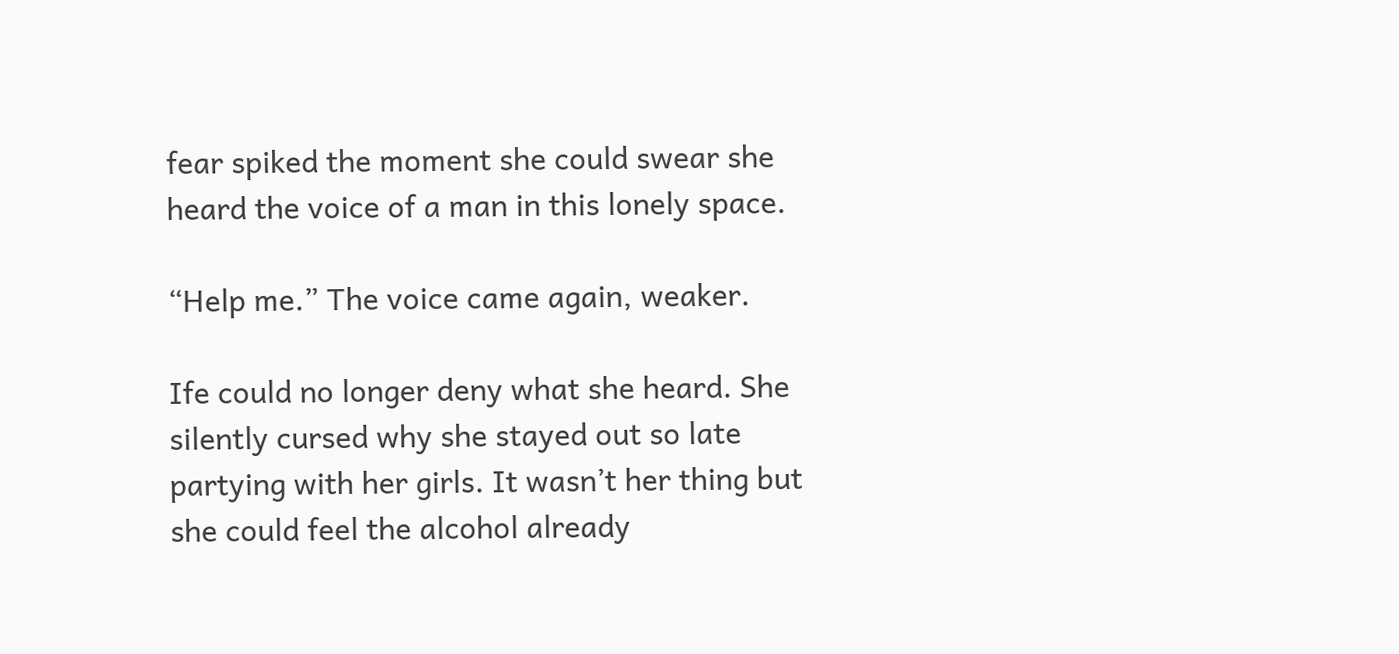fear spiked the moment she could swear she heard the voice of a man in this lonely space.

“Help me.” The voice came again, weaker.

Ife could no longer deny what she heard. She silently cursed why she stayed out so late partying with her girls. It wasn’t her thing but she could feel the alcohol already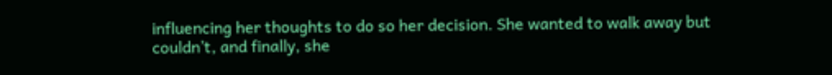influencing her thoughts to do so her decision. She wanted to walk away but couldn’t, and finally, she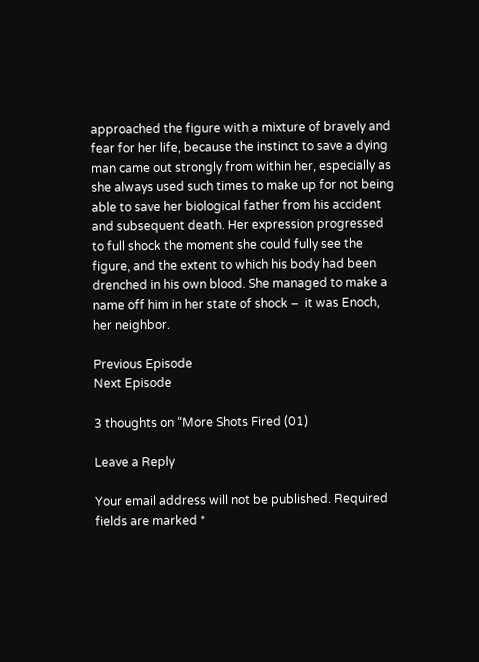approached the figure with a mixture of bravely and fear for her life, because the instinct to save a dying man came out strongly from within her, especially as she always used such times to make up for not being able to save her biological father from his accident and subsequent death. Her expression progressed to full shock the moment she could fully see the figure, and the extent to which his body had been drenched in his own blood. She managed to make a name off him in her state of shock –  it was Enoch, her neighbor.

Previous Episode
Next Episode

3 thoughts on “More Shots Fired (01)

Leave a Reply

Your email address will not be published. Required fields are marked *